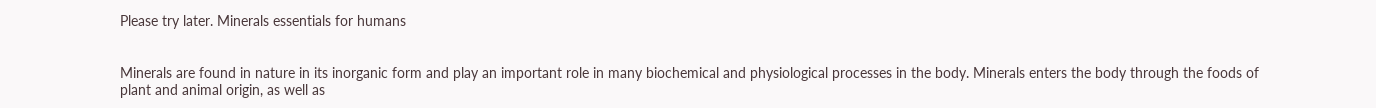Please try later. Minerals essentials for humans


Minerals are found in nature in its inorganic form and play an important role in many biochemical and physiological processes in the body. Minerals enters the body through the foods of plant and animal origin, as well as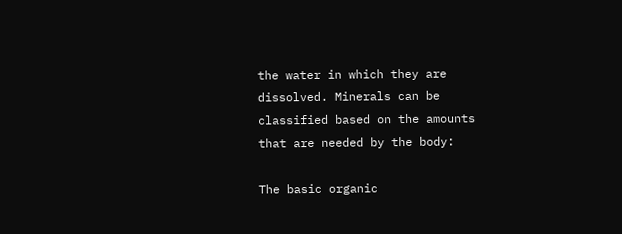the water in which they are dissolved. Minerals can be classified based on the amounts that are needed by the body:

The basic organic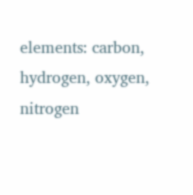elements: carbon, hydrogen, oxygen, nitrogen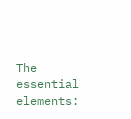The essential elements: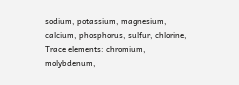sodium, potassium, magnesium, calcium, phosphorus, sulfur, chlorine,
Trace elements: chromium, molybdenum,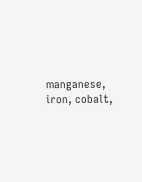manganese, iron, cobalt,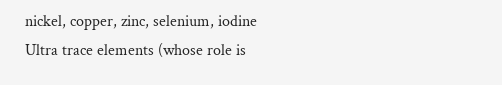nickel, copper, zinc, selenium, iodine
Ultra trace elements (whose role is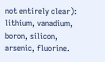not entirely clear): lithium, vanadium, boron, silicon, arsenic, fluorine.